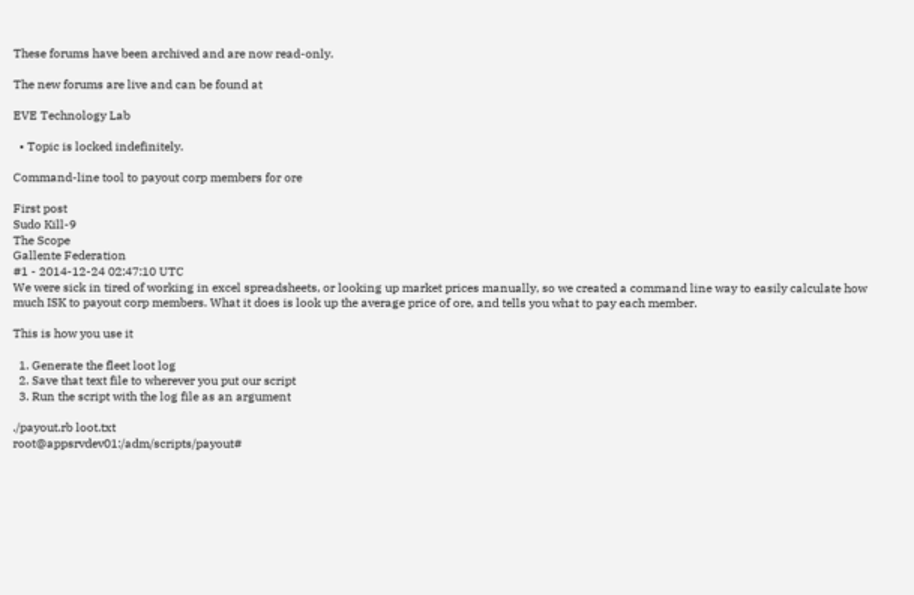These forums have been archived and are now read-only.

The new forums are live and can be found at

EVE Technology Lab

  • Topic is locked indefinitely.

Command-line tool to payout corp members for ore

First post
Sudo Kill-9
The Scope
Gallente Federation
#1 - 2014-12-24 02:47:10 UTC
We were sick in tired of working in excel spreadsheets, or looking up market prices manually, so we created a command line way to easily calculate how much ISK to payout corp members. What it does is look up the average price of ore, and tells you what to pay each member.

This is how you use it

  1. Generate the fleet loot log
  2. Save that text file to wherever you put our script
  3. Run the script with the log file as an argument

./payout.rb loot.txt
root@appsrvdev01:/adm/scripts/payout#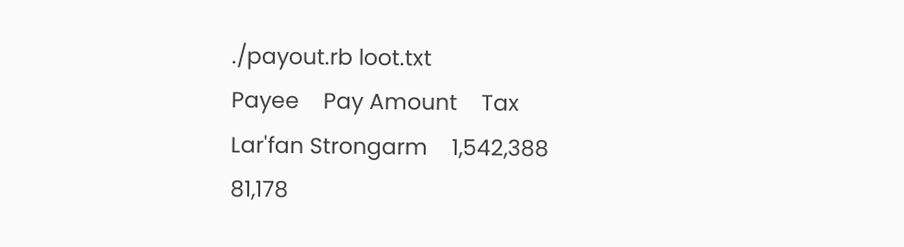./payout.rb loot.txt
Payee    Pay Amount    Tax
Lar'fan Strongarm    1,542,388    81,178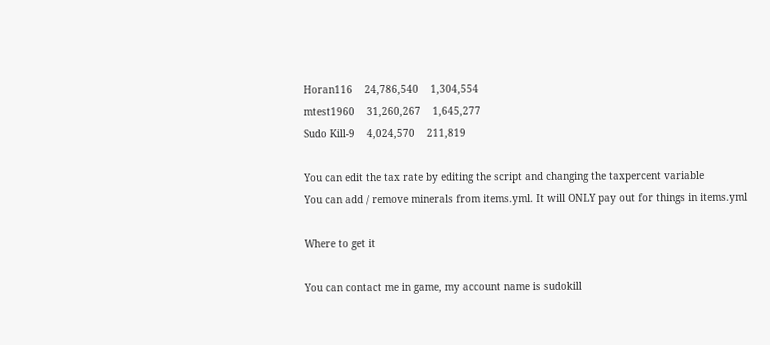Horan116    24,786,540    1,304,554
mtest1960    31,260,267    1,645,277
Sudo Kill-9    4,024,570    211,819

You can edit the tax rate by editing the script and changing the taxpercent variable
You can add / remove minerals from items.yml. It will ONLY pay out for things in items.yml

Where to get it

You can contact me in game, my account name is sudokill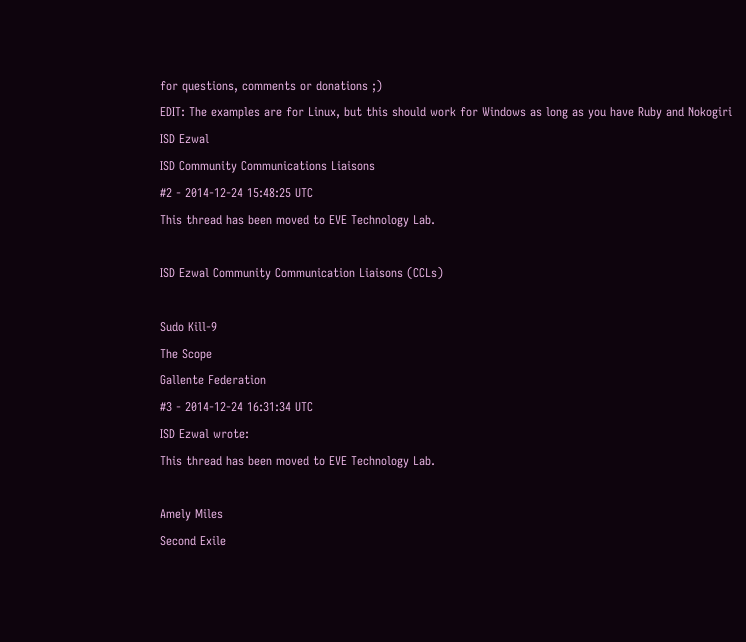for questions, comments or donations ;)
EDIT: The examples are for Linux, but this should work for Windows as long as you have Ruby and Nokogiri
ISD Ezwal
ISD Community Communications Liaisons
#2 - 2014-12-24 15:48:25 UTC
This thread has been moved to EVE Technology Lab.

ISD Ezwal Community Communication Liaisons (CCLs)

Sudo Kill-9
The Scope
Gallente Federation
#3 - 2014-12-24 16:31:34 UTC
ISD Ezwal wrote:
This thread has been moved to EVE Technology Lab.

Amely Miles
Second Exile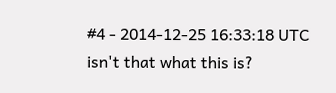#4 - 2014-12-25 16:33:18 UTC
isn't that what this is?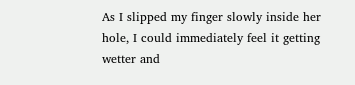As I slipped my finger slowly inside her hole, I could immediately feel it getting wetter and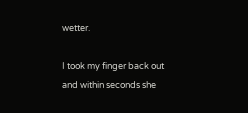wetter.

I took my finger back out and within seconds she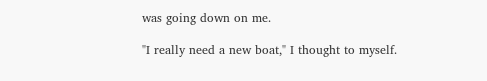was going down on me.

"I really need a new boat," I thought to myself.